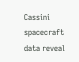Cassini spacecraft data reveal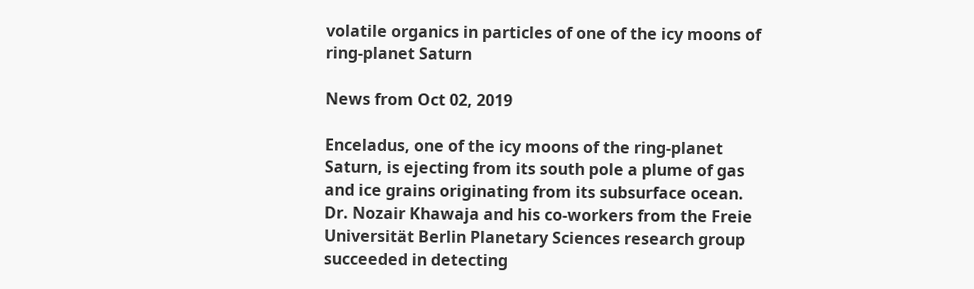volatile organics in particles of one of the icy moons of ring-planet Saturn

News from Oct 02, 2019

Enceladus, one of the icy moons of the ring-planet Saturn, is ejecting from its south pole a plume of gas and ice grains originating from its subsurface ocean. Dr. Nozair Khawaja and his co-workers from the Freie Universität Berlin Planetary Sciences research group succeeded in detecting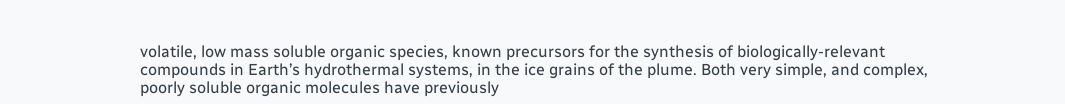volatile, low mass soluble organic species, known precursors for the synthesis of biologically-relevant compounds in Earth’s hydrothermal systems, in the ice grains of the plume. Both very simple, and complex, poorly soluble organic molecules have previously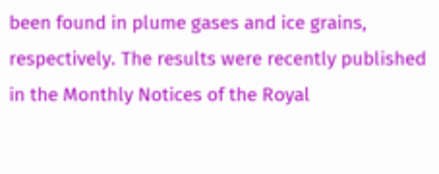been found in plume gases and ice grains, respectively. The results were recently published in the Monthly Notices of the Royal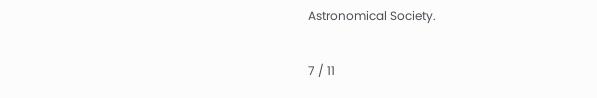Astronomical Society.

7 / 11